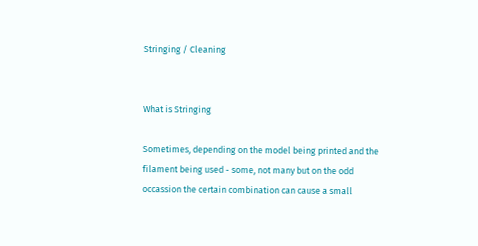Stringing / Cleaning


What is Stringing

Sometimes, depending on the model being printed and the filament being used - some, not many but on the odd occassion the certain combination can cause a small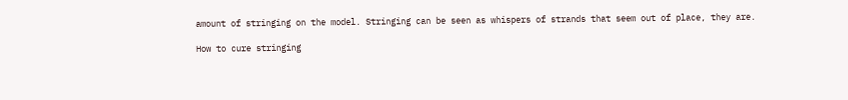amount of stringing on the model. Stringing can be seen as whispers of strands that seem out of place, they are.

How to cure stringing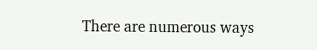There are numerous ways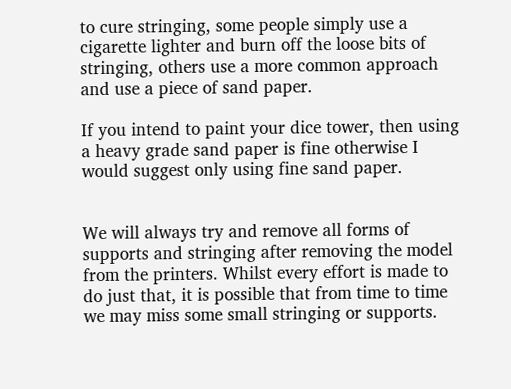to cure stringing, some people simply use a cigarette lighter and burn off the loose bits of stringing, others use a more common approach and use a piece of sand paper.

If you intend to paint your dice tower, then using a heavy grade sand paper is fine otherwise I would suggest only using fine sand paper.


We will always try and remove all forms of supports and stringing after removing the model from the printers. Whilst every effort is made to do just that, it is possible that from time to time we may miss some small stringing or supports.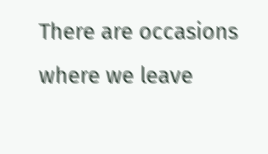There are occasions where we leave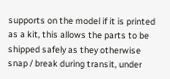supports on the model if it is printed as a kit, this allows the parts to be shipped safely as they otherwise snap / break during transit, under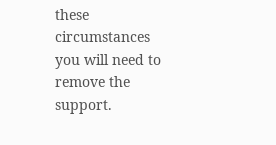these circumstances you will need to remove the support.